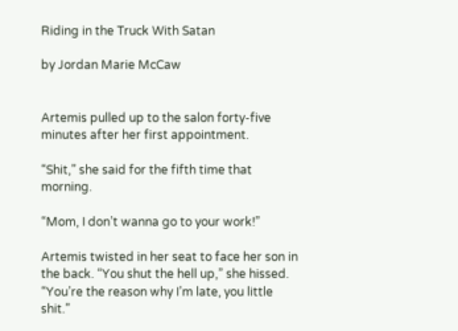Riding in the Truck With Satan

by Jordan Marie McCaw


Artemis pulled up to the salon forty-five minutes after her first appointment.

“Shit,” she said for the fifth time that morning.

“Mom, I don’t wanna go to your work!”

Artemis twisted in her seat to face her son in the back. “You shut the hell up,” she hissed. “You’re the reason why I’m late, you little shit.”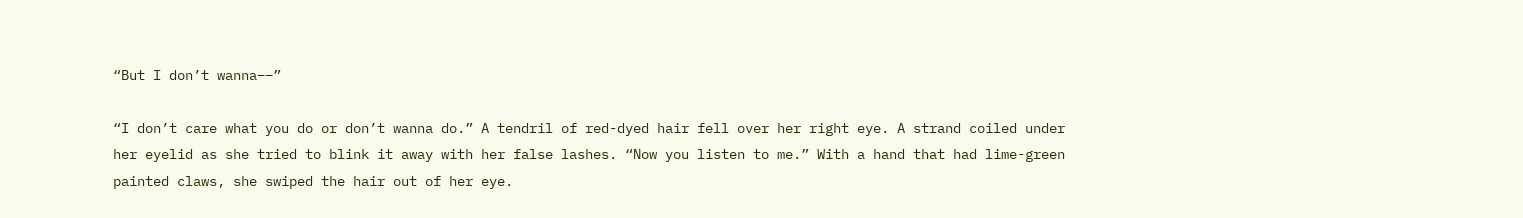“But I don’t wanna––”

“I don’t care what you do or don’t wanna do.” A tendril of red-dyed hair fell over her right eye. A strand coiled under her eyelid as she tried to blink it away with her false lashes. “Now you listen to me.” With a hand that had lime-green painted claws, she swiped the hair out of her eye.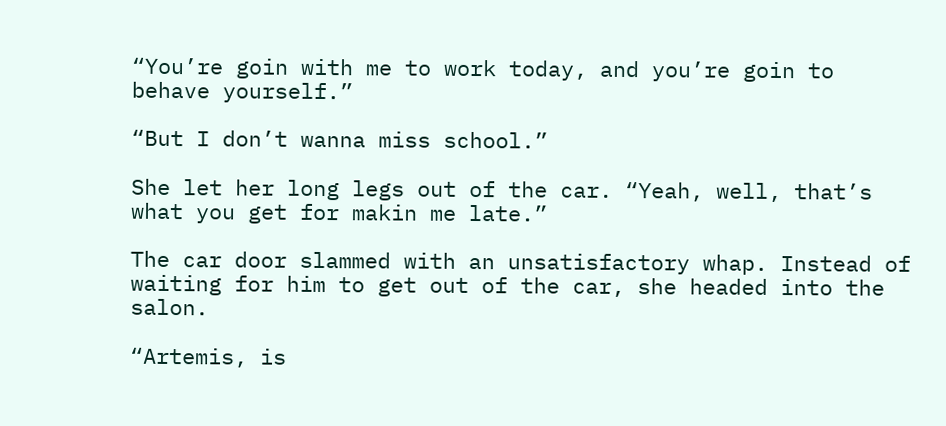“You’re goin with me to work today, and you’re goin to behave yourself.”

“But I don’t wanna miss school.”

She let her long legs out of the car. “Yeah, well, that’s what you get for makin me late.”

The car door slammed with an unsatisfactory whap. Instead of waiting for him to get out of the car, she headed into the salon.

“Artemis, is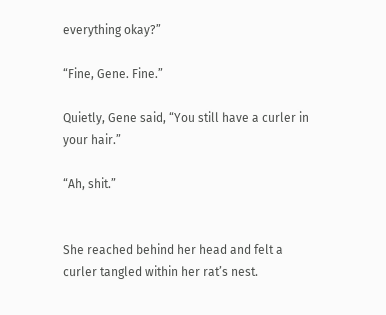everything okay?”

“Fine, Gene. Fine.”

Quietly, Gene said, “You still have a curler in your hair.”

“Ah, shit.”


She reached behind her head and felt a curler tangled within her rat’s nest.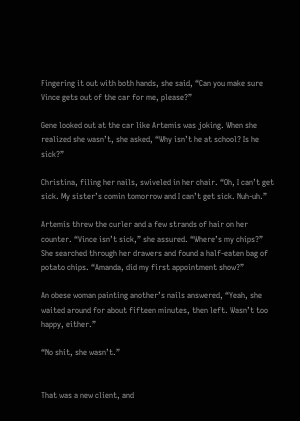Fingering it out with both hands, she said, “Can you make sure Vince gets out of the car for me, please?”

Gene looked out at the car like Artemis was joking. When she realized she wasn’t, she asked, “Why isn’t he at school? Is he sick?”

Christina, filing her nails, swiveled in her chair. “Oh, I can’t get sick. My sister’s comin tomorrow and I can’t get sick. Nuh-uh.”

Artemis threw the curler and a few strands of hair on her counter. “Vince isn’t sick,” she assured. “Where’s my chips?” She searched through her drawers and found a half-eaten bag of potato chips. “Amanda, did my first appointment show?”

An obese woman painting another’s nails answered, “Yeah, she waited around for about fifteen minutes, then left. Wasn’t too happy, either.”

“No shit, she wasn’t.”


That was a new client, and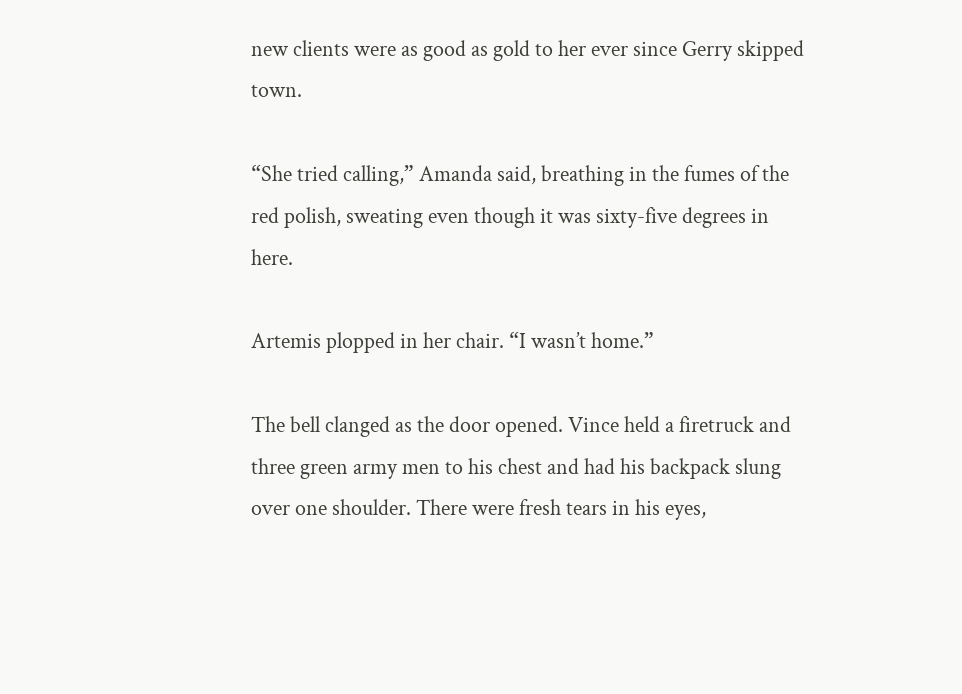new clients were as good as gold to her ever since Gerry skipped town.

“She tried calling,” Amanda said, breathing in the fumes of the red polish, sweating even though it was sixty-five degrees in here.

Artemis plopped in her chair. “I wasn’t home.”

The bell clanged as the door opened. Vince held a firetruck and three green army men to his chest and had his backpack slung over one shoulder. There were fresh tears in his eyes,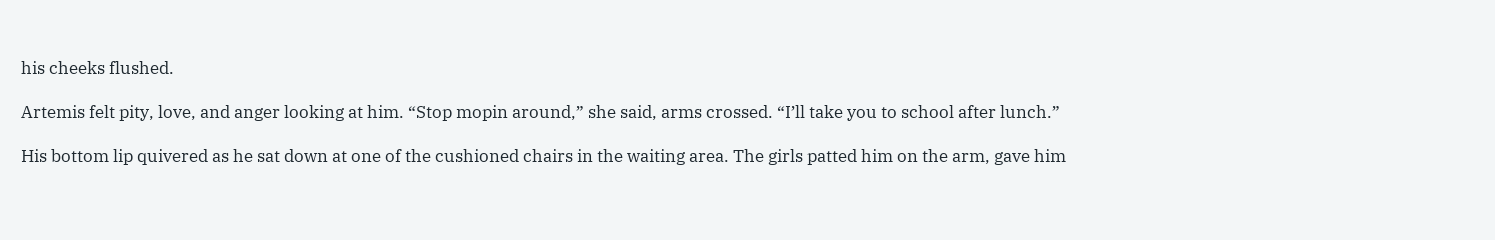his cheeks flushed.

Artemis felt pity, love, and anger looking at him. “Stop mopin around,” she said, arms crossed. “I’ll take you to school after lunch.”

His bottom lip quivered as he sat down at one of the cushioned chairs in the waiting area. The girls patted him on the arm, gave him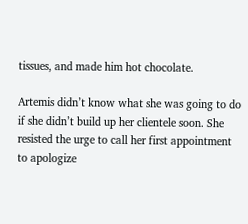tissues, and made him hot chocolate.

Artemis didn’t know what she was going to do if she didn’t build up her clientele soon. She resisted the urge to call her first appointment to apologize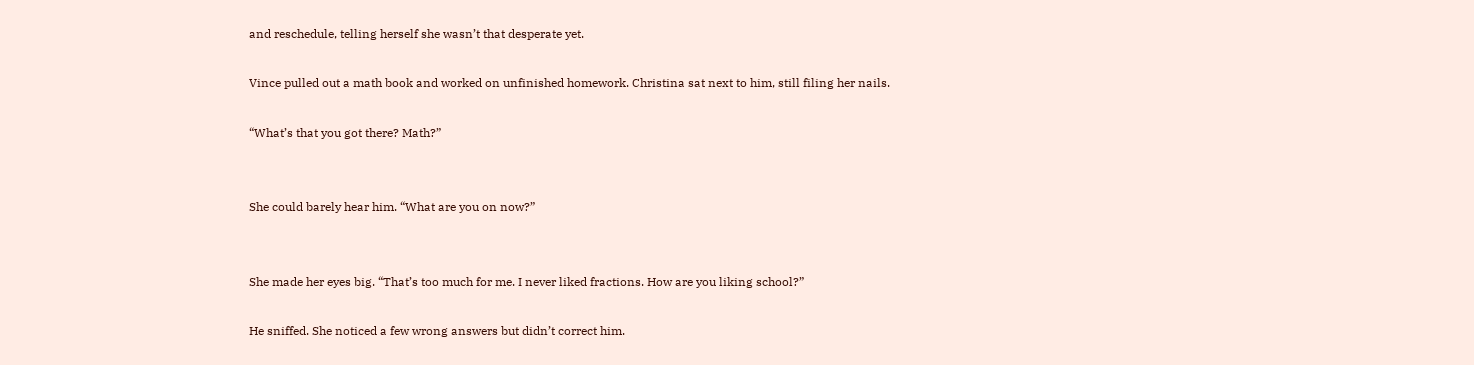and reschedule, telling herself she wasn’t that desperate yet.

Vince pulled out a math book and worked on unfinished homework. Christina sat next to him, still filing her nails.

“What’s that you got there? Math?”


She could barely hear him. “What are you on now?”


She made her eyes big. “That’s too much for me. I never liked fractions. How are you liking school?”

He sniffed. She noticed a few wrong answers but didn’t correct him.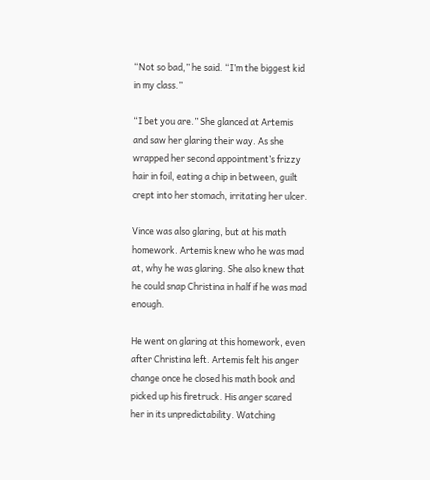“Not so bad,” he said. “I’m the biggest kid in my class.”

“I bet you are.” She glanced at Artemis and saw her glaring their way. As she wrapped her second appointment’s frizzy hair in foil, eating a chip in between, guilt crept into her stomach, irritating her ulcer.

Vince was also glaring, but at his math homework. Artemis knew who he was mad at, why he was glaring. She also knew that he could snap Christina in half if he was mad enough.

He went on glaring at this homework, even after Christina left. Artemis felt his anger change once he closed his math book and picked up his firetruck. His anger scared her in its unpredictability. Watching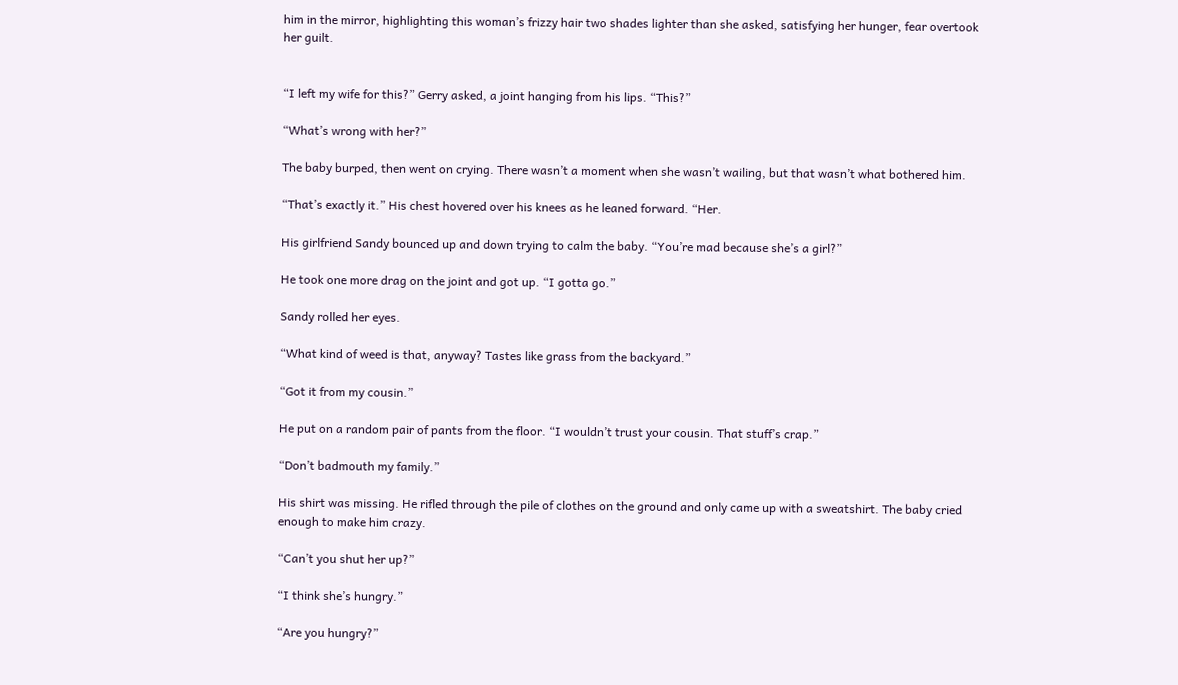him in the mirror, highlighting this woman’s frizzy hair two shades lighter than she asked, satisfying her hunger, fear overtook her guilt.


“I left my wife for this?” Gerry asked, a joint hanging from his lips. “This?”

“What’s wrong with her?”

The baby burped, then went on crying. There wasn’t a moment when she wasn’t wailing, but that wasn’t what bothered him.

“That’s exactly it.” His chest hovered over his knees as he leaned forward. “Her.

His girlfriend Sandy bounced up and down trying to calm the baby. “You’re mad because she’s a girl?”

He took one more drag on the joint and got up. “I gotta go.”

Sandy rolled her eyes.

“What kind of weed is that, anyway? Tastes like grass from the backyard.”

“Got it from my cousin.”

He put on a random pair of pants from the floor. “I wouldn’t trust your cousin. That stuff’s crap.”

“Don’t badmouth my family.”

His shirt was missing. He rifled through the pile of clothes on the ground and only came up with a sweatshirt. The baby cried enough to make him crazy.

“Can’t you shut her up?”

“I think she’s hungry.”

“Are you hungry?”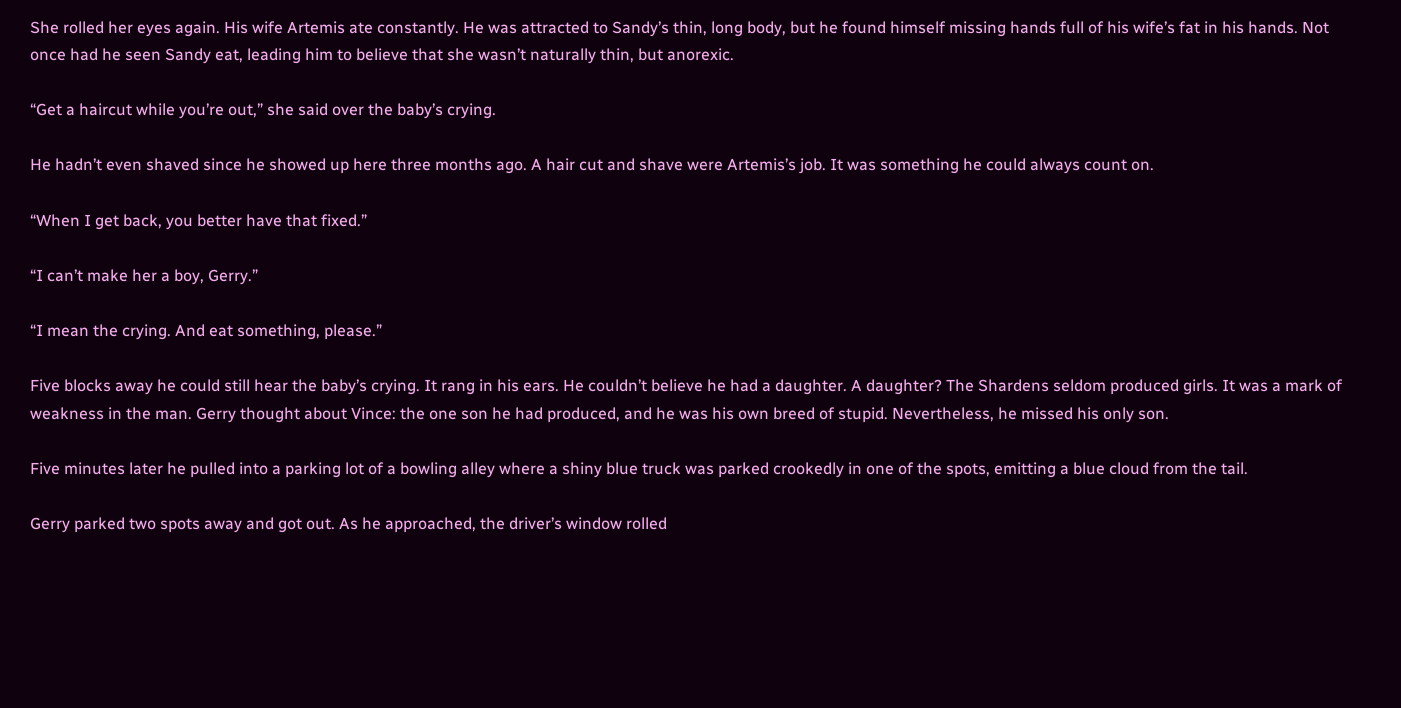She rolled her eyes again. His wife Artemis ate constantly. He was attracted to Sandy’s thin, long body, but he found himself missing hands full of his wife’s fat in his hands. Not once had he seen Sandy eat, leading him to believe that she wasn’t naturally thin, but anorexic.

“Get a haircut while you’re out,” she said over the baby’s crying.

He hadn’t even shaved since he showed up here three months ago. A hair cut and shave were Artemis’s job. It was something he could always count on.

“When I get back, you better have that fixed.”

“I can’t make her a boy, Gerry.”

“I mean the crying. And eat something, please.”

Five blocks away he could still hear the baby’s crying. It rang in his ears. He couldn’t believe he had a daughter. A daughter? The Shardens seldom produced girls. It was a mark of weakness in the man. Gerry thought about Vince: the one son he had produced, and he was his own breed of stupid. Nevertheless, he missed his only son.

Five minutes later he pulled into a parking lot of a bowling alley where a shiny blue truck was parked crookedly in one of the spots, emitting a blue cloud from the tail.

Gerry parked two spots away and got out. As he approached, the driver’s window rolled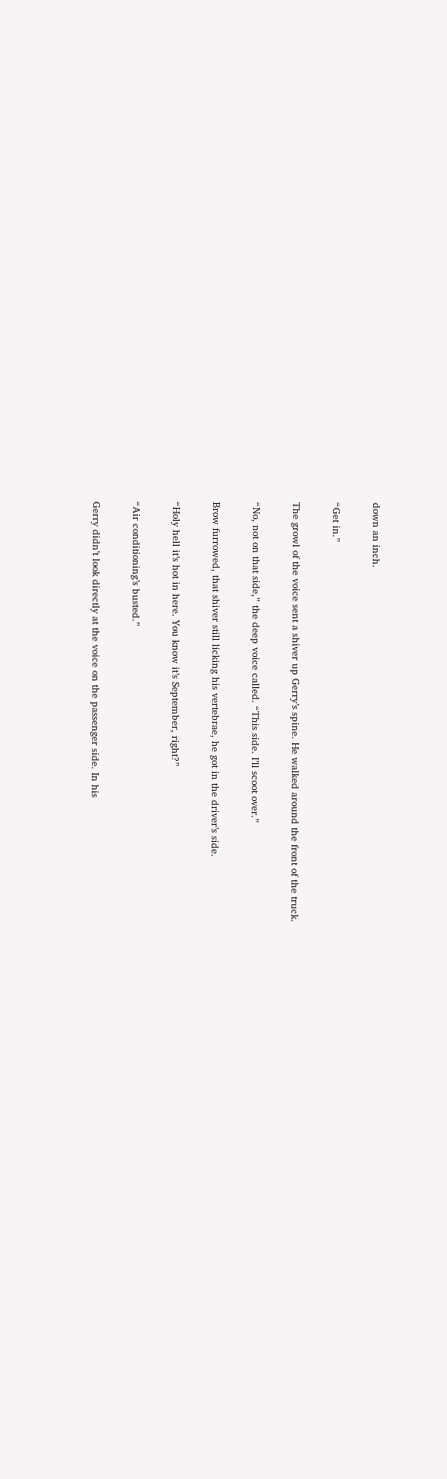down an inch.

“Get in.”

The growl of the voice sent a shiver up Gerry’s spine. He walked around the front of the truck.

“No, not on that side,” the deep voice called. “This side. I’ll scoot over.”

Brow furrowed, that shiver still licking his vertebrae, he got in the driver’s side.

“Holy hell it’s hot in here. You know it’s September, right?”

“Air conditioning’s busted.”

Gerry didn’t look directly at the voice on the passenger side. In his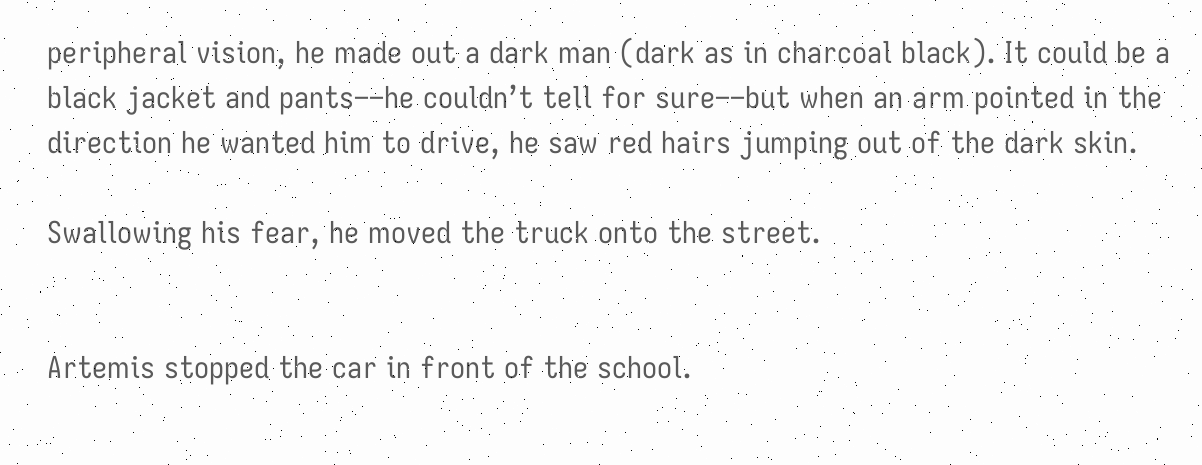peripheral vision, he made out a dark man (dark as in charcoal black). It could be a black jacket and pants––he couldn’t tell for sure––but when an arm pointed in the direction he wanted him to drive, he saw red hairs jumping out of the dark skin.

Swallowing his fear, he moved the truck onto the street.


Artemis stopped the car in front of the school.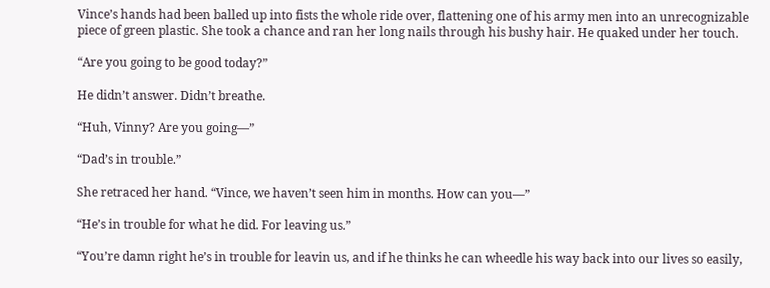Vince’s hands had been balled up into fists the whole ride over, flattening one of his army men into an unrecognizable piece of green plastic. She took a chance and ran her long nails through his bushy hair. He quaked under her touch.

“Are you going to be good today?”

He didn’t answer. Didn’t breathe.

“Huh, Vinny? Are you going––”

“Dad’s in trouble.”

She retraced her hand. “Vince, we haven’t seen him in months. How can you––”

“He’s in trouble for what he did. For leaving us.”

“You’re damn right he’s in trouble for leavin us, and if he thinks he can wheedle his way back into our lives so easily,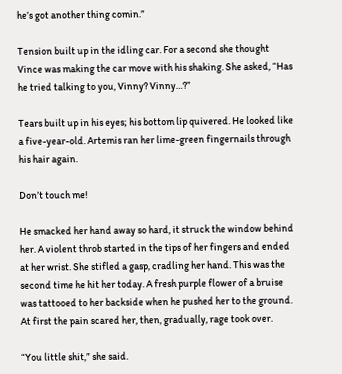he’s got another thing comin.”

Tension built up in the idling car. For a second she thought Vince was making the car move with his shaking. She asked, “Has he tried talking to you, Vinny? Vinny…?”

Tears built up in his eyes; his bottom lip quivered. He looked like a five-year-old. Artemis ran her lime-green fingernails through his hair again.

Don’t touch me!

He smacked her hand away so hard, it struck the window behind her. A violent throb started in the tips of her fingers and ended at her wrist. She stifled a gasp, cradling her hand. This was the second time he hit her today. A fresh purple flower of a bruise was tattooed to her backside when he pushed her to the ground. At first the pain scared her, then, gradually, rage took over.

“You little shit,” she said.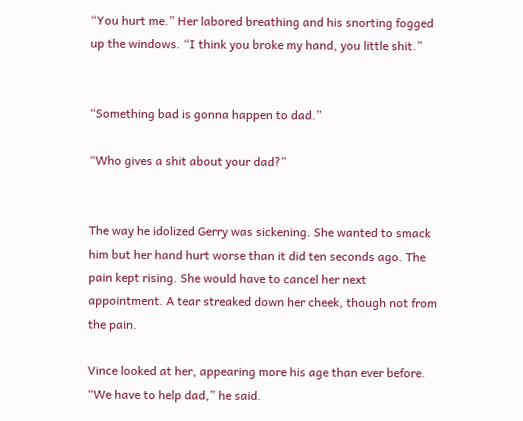“You hurt me.” Her labored breathing and his snorting fogged up the windows. “I think you broke my hand, you little shit.”


“Something bad is gonna happen to dad.”

“Who gives a shit about your dad?”


The way he idolized Gerry was sickening. She wanted to smack him but her hand hurt worse than it did ten seconds ago. The pain kept rising. She would have to cancel her next appointment. A tear streaked down her cheek, though not from the pain.

Vince looked at her, appearing more his age than ever before. “We have to help dad,” he said.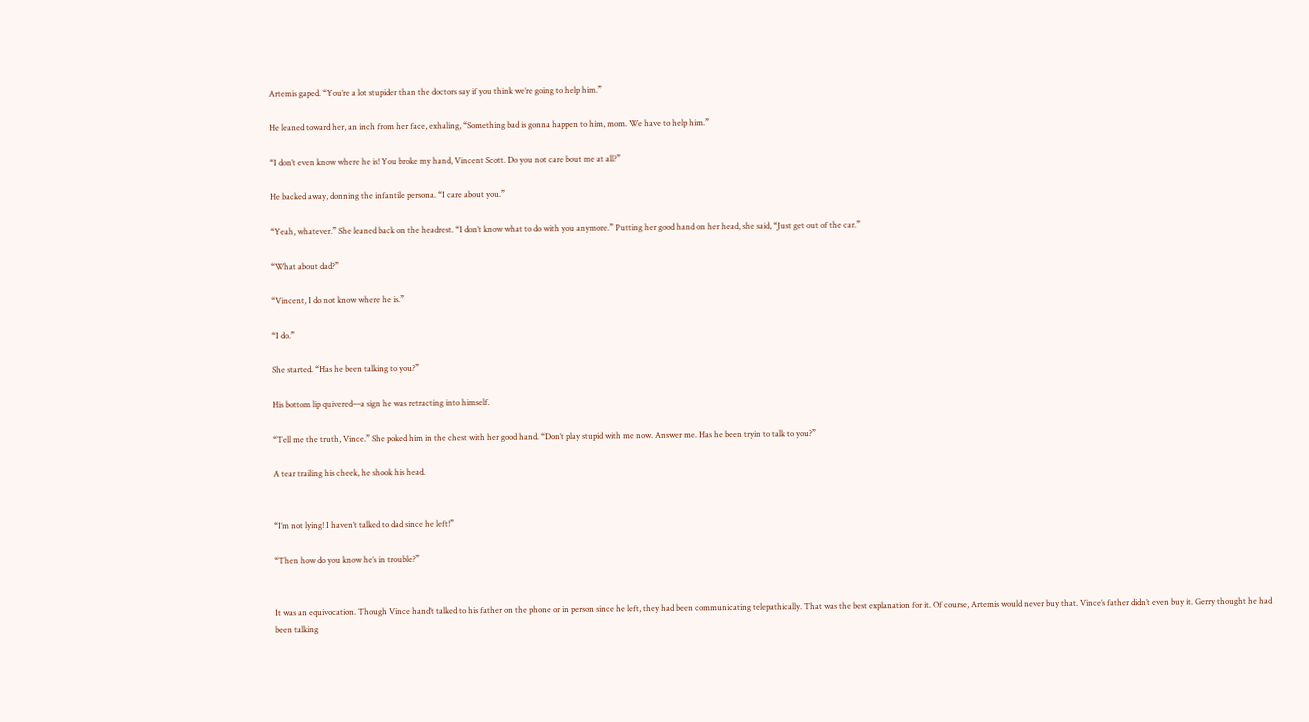Artemis gaped. “You’re a lot stupider than the doctors say if you think we’re going to help him.”

He leaned toward her, an inch from her face, exhaling, “Something bad is gonna happen to him, mom. We have to help him.”

“I don’t even know where he is! You broke my hand, Vincent Scott. Do you not care bout me at all?”

He backed away, donning the infantile persona. “I care about you.”

“Yeah, whatever.” She leaned back on the headrest. “I don’t know what to do with you anymore.” Putting her good hand on her head, she said, “Just get out of the car.”

“What about dad?”

“Vincent, I do not know where he is.”

“I do.”

She started. “Has he been talking to you?”

His bottom lip quivered––a sign he was retracting into himself.

“Tell me the truth, Vince.” She poked him in the chest with her good hand. “Don’t play stupid with me now. Answer me. Has he been tryin to talk to you?”

A tear trailing his cheek, he shook his head.


“I’m not lying! I haven’t talked to dad since he left!”

“Then how do you know he’s in trouble?”


It was an equivocation. Though Vince hand’t talked to his father on the phone or in person since he left, they had been communicating telepathically. That was the best explanation for it. Of course, Artemis would never buy that. Vince’s father didn’t even buy it. Gerry thought he had been talking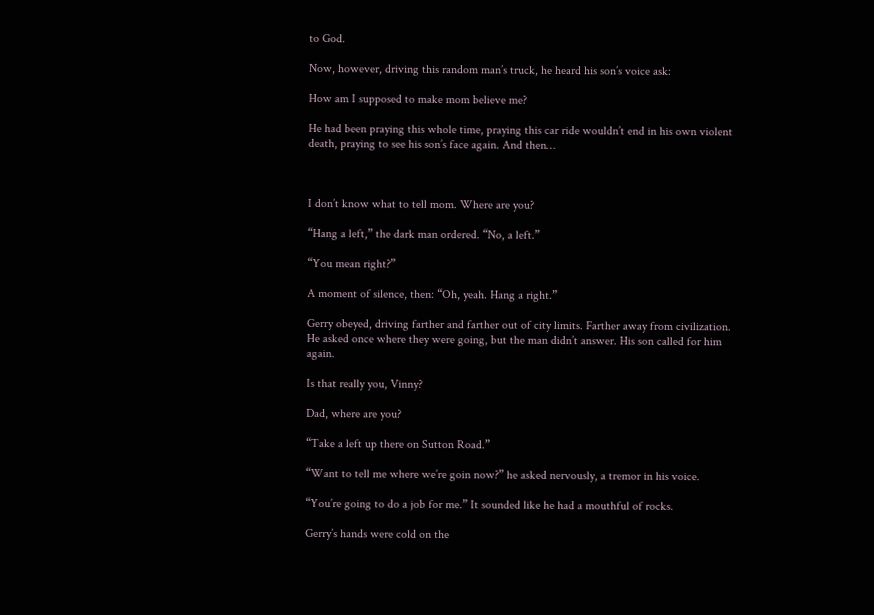to God.

Now, however, driving this random man’s truck, he heard his son’s voice ask:

How am I supposed to make mom believe me?

He had been praying this whole time, praying this car ride wouldn’t end in his own violent death, praying to see his son’s face again. And then…



I don’t know what to tell mom. Where are you?

“Hang a left,” the dark man ordered. “No, a left.”

“You mean right?”

A moment of silence, then: “Oh, yeah. Hang a right.”

Gerry obeyed, driving farther and farther out of city limits. Farther away from civilization. He asked once where they were going, but the man didn’t answer. His son called for him again.

Is that really you, Vinny?

Dad, where are you?

“Take a left up there on Sutton Road.”

“Want to tell me where we’re goin now?” he asked nervously, a tremor in his voice.

“You’re going to do a job for me.” It sounded like he had a mouthful of rocks.

Gerry’s hands were cold on the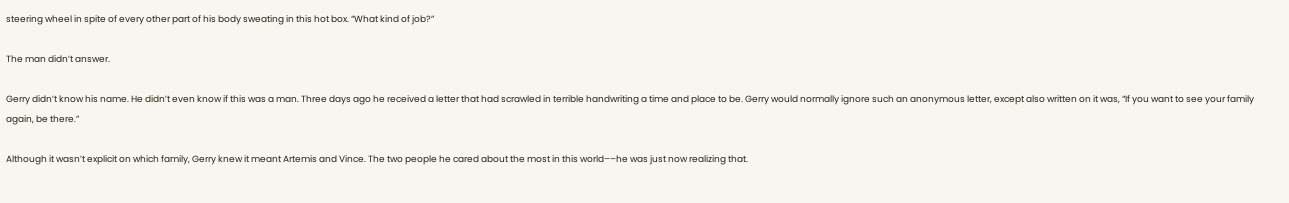steering wheel in spite of every other part of his body sweating in this hot box. “What kind of job?”

The man didn’t answer.

Gerry didn’t know his name. He didn’t even know if this was a man. Three days ago he received a letter that had scrawled in terrible handwriting a time and place to be. Gerry would normally ignore such an anonymous letter, except also written on it was, “If you want to see your family again, be there.”

Although it wasn’t explicit on which family, Gerry knew it meant Artemis and Vince. The two people he cared about the most in this world––he was just now realizing that.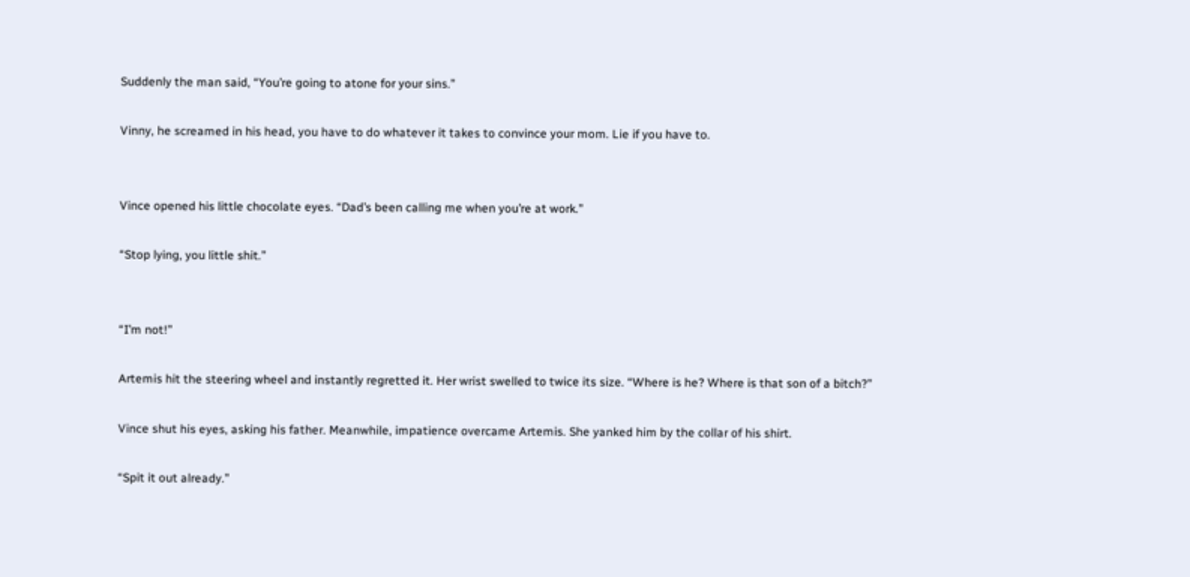Suddenly the man said, “You’re going to atone for your sins.”

Vinny, he screamed in his head, you have to do whatever it takes to convince your mom. Lie if you have to.


Vince opened his little chocolate eyes. “Dad’s been calling me when you’re at work.”

“Stop lying, you little shit.”


“I’m not!”

Artemis hit the steering wheel and instantly regretted it. Her wrist swelled to twice its size. “Where is he? Where is that son of a bitch?”

Vince shut his eyes, asking his father. Meanwhile, impatience overcame Artemis. She yanked him by the collar of his shirt.

“Spit it out already.”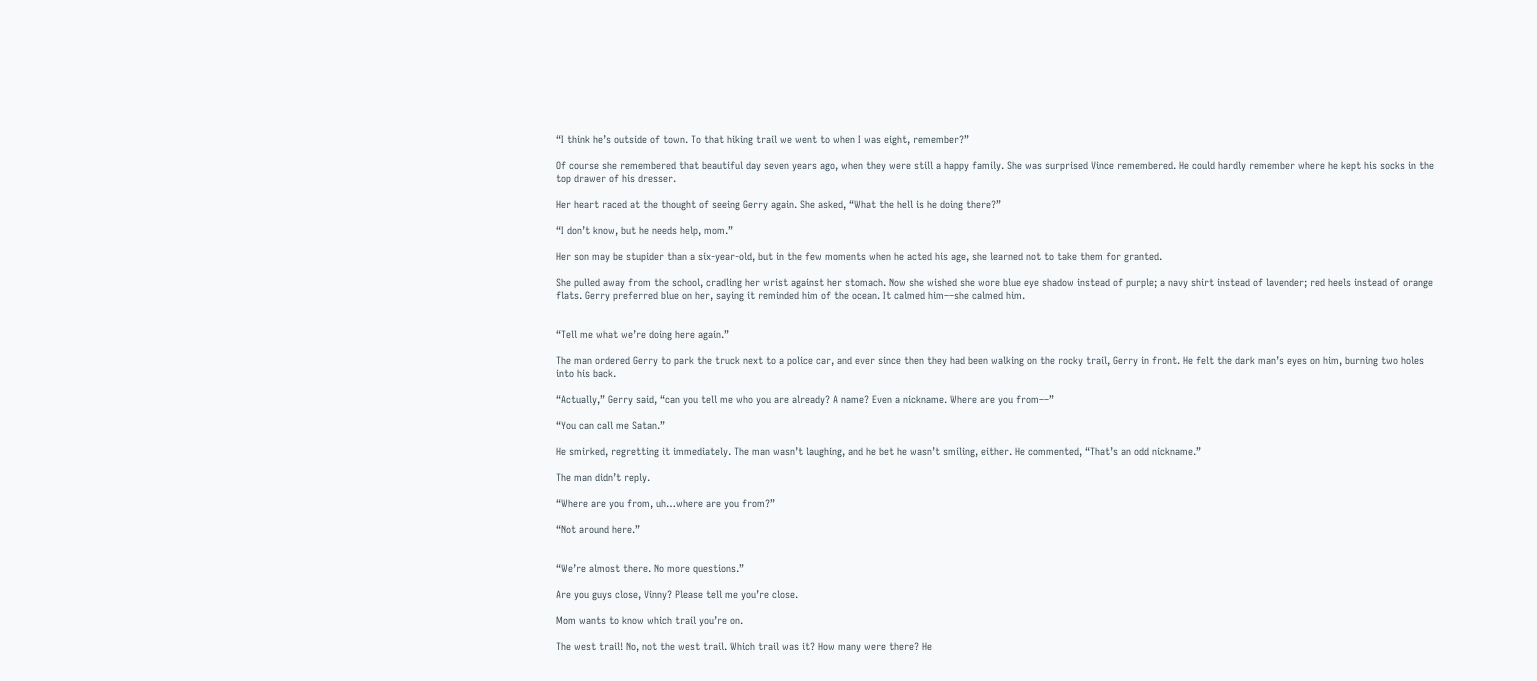“I think he’s outside of town. To that hiking trail we went to when I was eight, remember?”

Of course she remembered that beautiful day seven years ago, when they were still a happy family. She was surprised Vince remembered. He could hardly remember where he kept his socks in the top drawer of his dresser.

Her heart raced at the thought of seeing Gerry again. She asked, “What the hell is he doing there?”

“I don’t know, but he needs help, mom.”

Her son may be stupider than a six-year-old, but in the few moments when he acted his age, she learned not to take them for granted.

She pulled away from the school, cradling her wrist against her stomach. Now she wished she wore blue eye shadow instead of purple; a navy shirt instead of lavender; red heels instead of orange flats. Gerry preferred blue on her, saying it reminded him of the ocean. It calmed him––she calmed him.


“Tell me what we’re doing here again.”

The man ordered Gerry to park the truck next to a police car, and ever since then they had been walking on the rocky trail, Gerry in front. He felt the dark man’s eyes on him, burning two holes into his back.

“Actually,” Gerry said, “can you tell me who you are already? A name? Even a nickname. Where are you from––”

“You can call me Satan.”

He smirked, regretting it immediately. The man wasn’t laughing, and he bet he wasn’t smiling, either. He commented, “That’s an odd nickname.”

The man didn’t reply.

“Where are you from, uh…where are you from?”

“Not around here.”


“We’re almost there. No more questions.”

Are you guys close, Vinny? Please tell me you’re close.

Mom wants to know which trail you’re on.

The west trail! No, not the west trail. Which trail was it? How many were there? He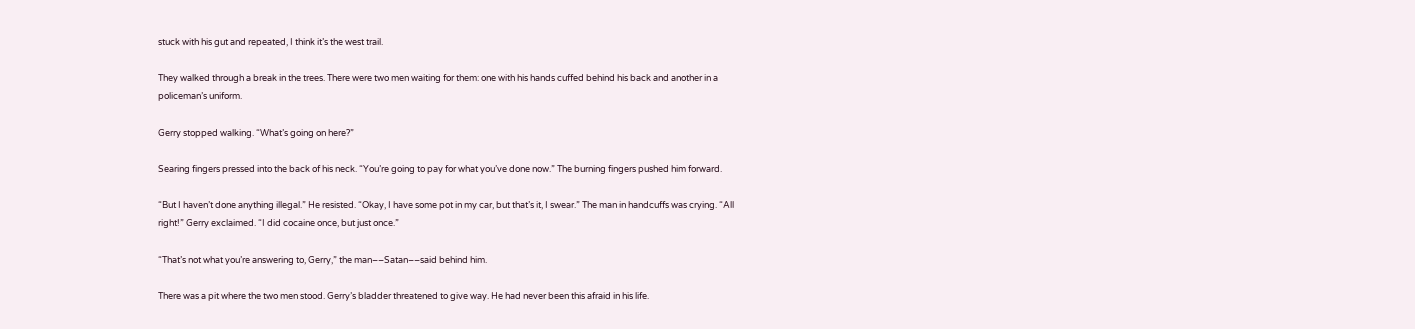stuck with his gut and repeated, I think it’s the west trail.

They walked through a break in the trees. There were two men waiting for them: one with his hands cuffed behind his back and another in a policeman’s uniform.

Gerry stopped walking. “What’s going on here?”

Searing fingers pressed into the back of his neck. “You’re going to pay for what you’ve done now.” The burning fingers pushed him forward.

“But I haven’t done anything illegal.” He resisted. “Okay, I have some pot in my car, but that’s it, I swear.” The man in handcuffs was crying. “All right!” Gerry exclaimed. “I did cocaine once, but just once.”

“That’s not what you’re answering to, Gerry,” the man––Satan––said behind him.

There was a pit where the two men stood. Gerry’s bladder threatened to give way. He had never been this afraid in his life.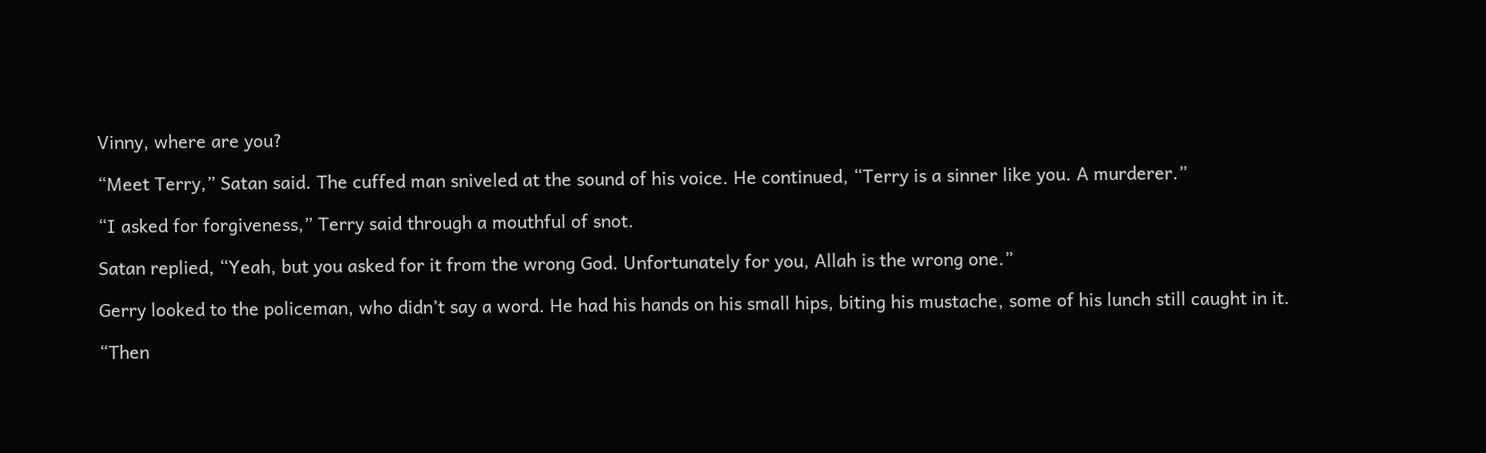Vinny, where are you?

“Meet Terry,” Satan said. The cuffed man sniveled at the sound of his voice. He continued, “Terry is a sinner like you. A murderer.”

“I asked for forgiveness,” Terry said through a mouthful of snot.

Satan replied, “Yeah, but you asked for it from the wrong God. Unfortunately for you, Allah is the wrong one.”

Gerry looked to the policeman, who didn’t say a word. He had his hands on his small hips, biting his mustache, some of his lunch still caught in it.

“Then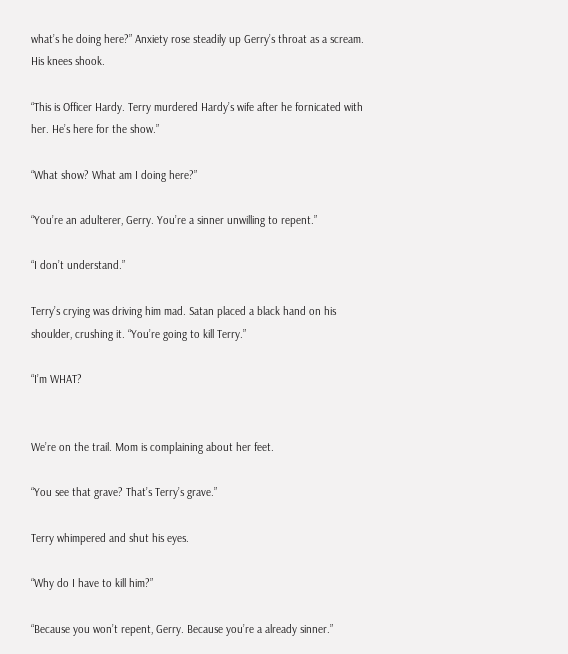what’s he doing here?” Anxiety rose steadily up Gerry’s throat as a scream. His knees shook.

“This is Officer Hardy. Terry murdered Hardy’s wife after he fornicated with her. He’s here for the show.”

“What show? What am I doing here?”

“You’re an adulterer, Gerry. You’re a sinner unwilling to repent.”

“I don’t understand.”

Terry’s crying was driving him mad. Satan placed a black hand on his shoulder, crushing it. “You’re going to kill Terry.”

“I’m WHAT?


We’re on the trail. Mom is complaining about her feet.

“You see that grave? That’s Terry’s grave.”

Terry whimpered and shut his eyes.

“Why do I have to kill him?”

“Because you won’t repent, Gerry. Because you’re a already sinner.”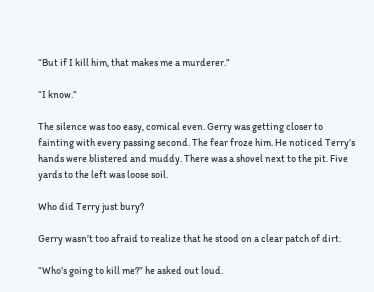“But if I kill him, that makes me a murderer.”

“I know.”

The silence was too easy, comical even. Gerry was getting closer to fainting with every passing second. The fear froze him. He noticed Terry’s hands were blistered and muddy. There was a shovel next to the pit. Five yards to the left was loose soil.

Who did Terry just bury?

Gerry wasn’t too afraid to realize that he stood on a clear patch of dirt.

“Who’s going to kill me?” he asked out loud.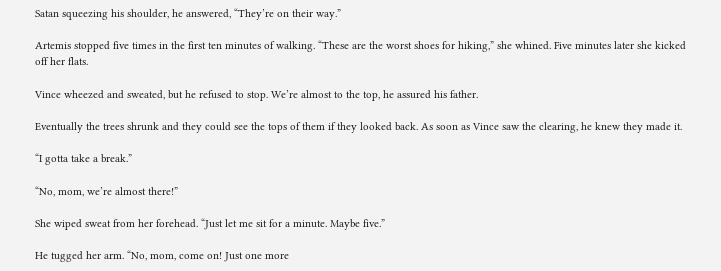Satan squeezing his shoulder, he answered, “They’re on their way.”

Artemis stopped five times in the first ten minutes of walking. “These are the worst shoes for hiking,” she whined. Five minutes later she kicked off her flats.

Vince wheezed and sweated, but he refused to stop. We’re almost to the top, he assured his father.

Eventually the trees shrunk and they could see the tops of them if they looked back. As soon as Vince saw the clearing, he knew they made it.

“I gotta take a break.”

“No, mom, we’re almost there!”

She wiped sweat from her forehead. “Just let me sit for a minute. Maybe five.”

He tugged her arm. “No, mom, come on! Just one more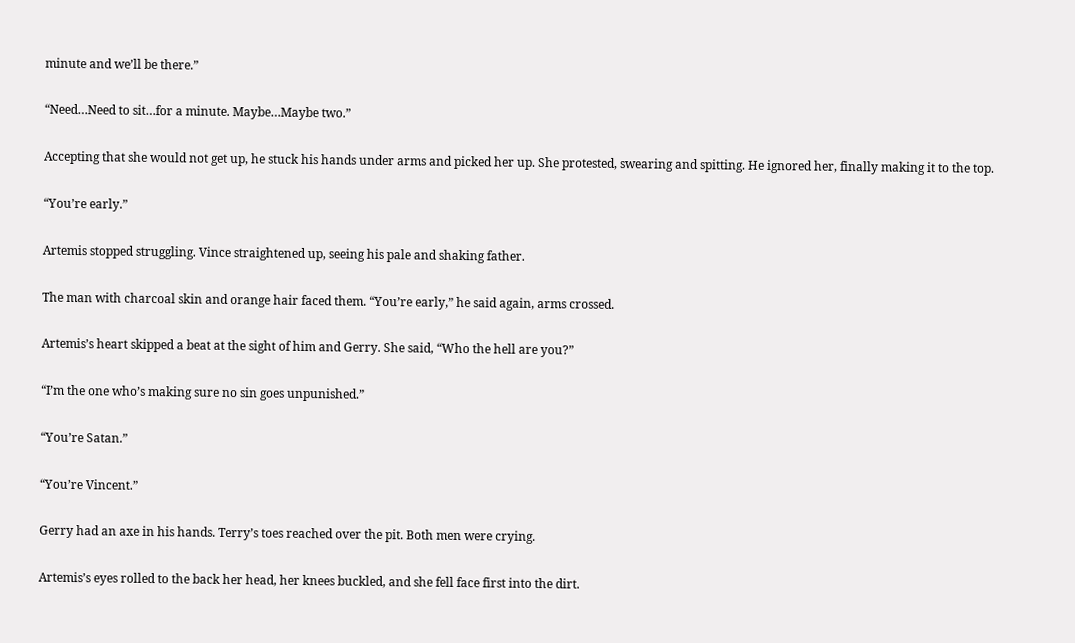minute and we’ll be there.”

“Need…Need to sit…for a minute. Maybe…Maybe two.”

Accepting that she would not get up, he stuck his hands under arms and picked her up. She protested, swearing and spitting. He ignored her, finally making it to the top.

“You’re early.”

Artemis stopped struggling. Vince straightened up, seeing his pale and shaking father.

The man with charcoal skin and orange hair faced them. “You’re early,” he said again, arms crossed.

Artemis’s heart skipped a beat at the sight of him and Gerry. She said, “Who the hell are you?”

“I’m the one who’s making sure no sin goes unpunished.”

“You’re Satan.”

“You’re Vincent.”

Gerry had an axe in his hands. Terry’s toes reached over the pit. Both men were crying.

Artemis’s eyes rolled to the back her head, her knees buckled, and she fell face first into the dirt.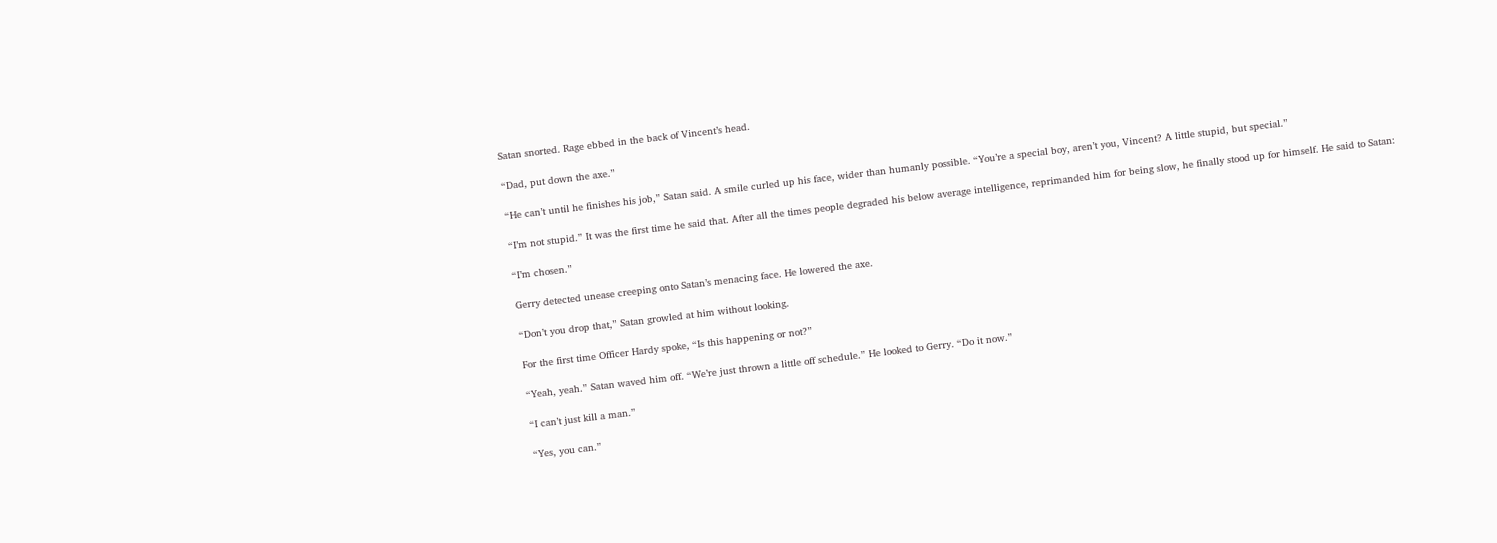Satan snorted. Rage ebbed in the back of Vincent’s head.

“Dad, put down the axe.”

“He can’t until he finishes his job,” Satan said. A smile curled up his face, wider than humanly possible. “You’re a special boy, aren’t you, Vincent? A little stupid, but special.”

“I’m not stupid.” It was the first time he said that. After all the times people degraded his below average intelligence, reprimanded him for being slow, he finally stood up for himself. He said to Satan:

“I’m chosen.”

Gerry detected unease creeping onto Satan’s menacing face. He lowered the axe.

“Don’t you drop that,” Satan growled at him without looking.

For the first time Officer Hardy spoke, “Is this happening or not?”

“Yeah, yeah.” Satan waved him off. “We’re just thrown a little off schedule.” He looked to Gerry. “Do it now.”

“I can’t just kill a man.”

“Yes, you can.”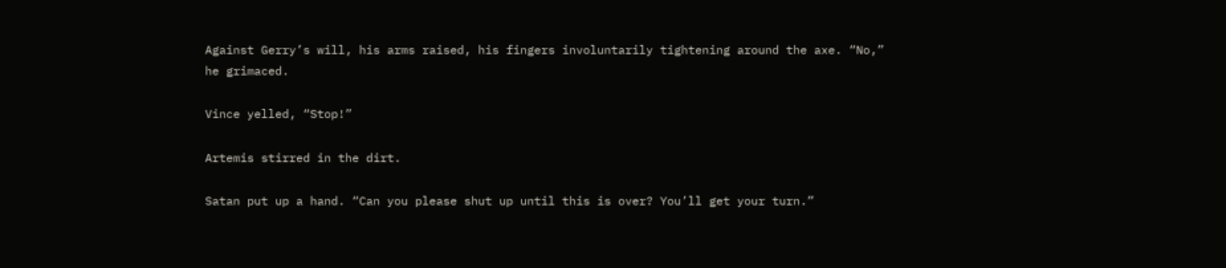Against Gerry’s will, his arms raised, his fingers involuntarily tightening around the axe. “No,” he grimaced.

Vince yelled, “Stop!”

Artemis stirred in the dirt.

Satan put up a hand. “Can you please shut up until this is over? You’ll get your turn.”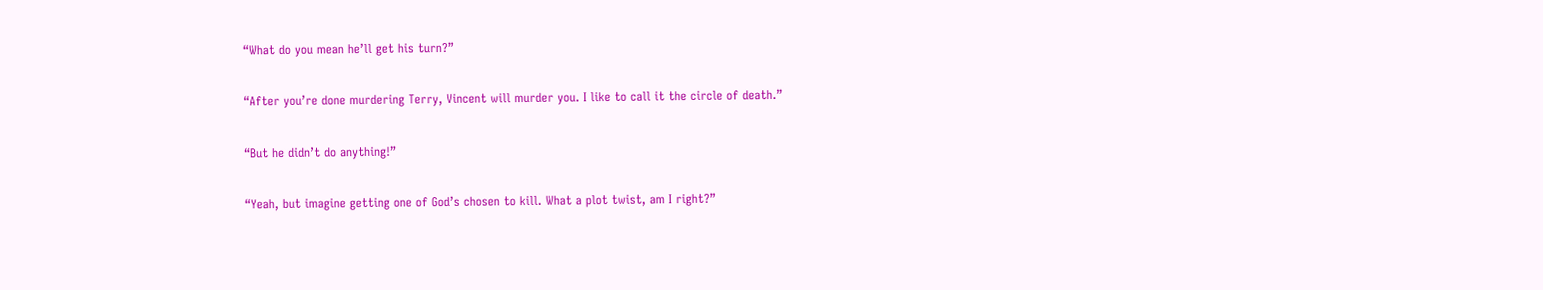“What do you mean he’ll get his turn?”

“After you’re done murdering Terry, Vincent will murder you. I like to call it the circle of death.”

“But he didn’t do anything!”

“Yeah, but imagine getting one of God’s chosen to kill. What a plot twist, am I right?”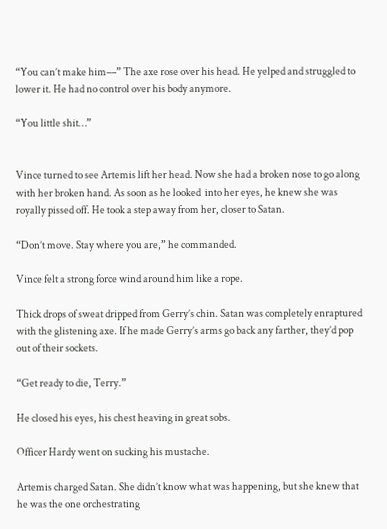“You can’t make him––” The axe rose over his head. He yelped and struggled to lower it. He had no control over his body anymore.

“You little shit…”


Vince turned to see Artemis lift her head. Now she had a broken nose to go along with her broken hand. As soon as he looked  into her eyes, he knew she was royally pissed off. He took a step away from her, closer to Satan.

“Don’t move. Stay where you are,” he commanded.

Vince felt a strong force wind around him like a rope.

Thick drops of sweat dripped from Gerry’s chin. Satan was completely enraptured with the glistening axe. If he made Gerry’s arms go back any farther, they’d pop out of their sockets.

“Get ready to die, Terry.”

He closed his eyes, his chest heaving in great sobs.

Officer Hardy went on sucking his mustache.

Artemis charged Satan. She didn’t know what was happening, but she knew that he was the one orchestrating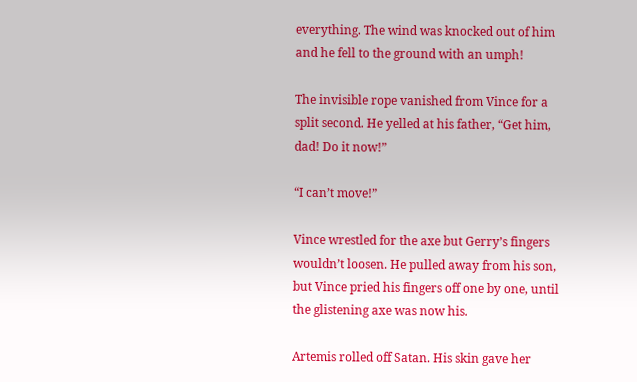everything. The wind was knocked out of him and he fell to the ground with an umph!

The invisible rope vanished from Vince for a split second. He yelled at his father, “Get him, dad! Do it now!”

“I can’t move!”

Vince wrestled for the axe but Gerry’s fingers wouldn’t loosen. He pulled away from his son, but Vince pried his fingers off one by one, until the glistening axe was now his.

Artemis rolled off Satan. His skin gave her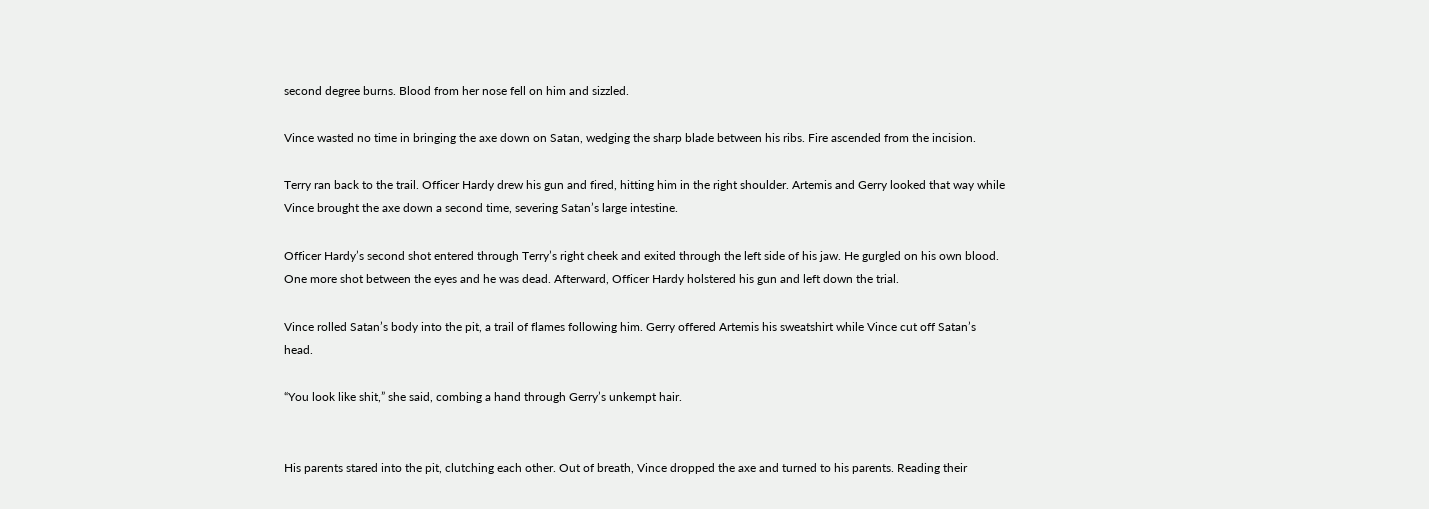second degree burns. Blood from her nose fell on him and sizzled.

Vince wasted no time in bringing the axe down on Satan, wedging the sharp blade between his ribs. Fire ascended from the incision.

Terry ran back to the trail. Officer Hardy drew his gun and fired, hitting him in the right shoulder. Artemis and Gerry looked that way while Vince brought the axe down a second time, severing Satan’s large intestine.

Officer Hardy’s second shot entered through Terry’s right cheek and exited through the left side of his jaw. He gurgled on his own blood. One more shot between the eyes and he was dead. Afterward, Officer Hardy holstered his gun and left down the trial.

Vince rolled Satan’s body into the pit, a trail of flames following him. Gerry offered Artemis his sweatshirt while Vince cut off Satan’s head.

“You look like shit,” she said, combing a hand through Gerry’s unkempt hair.


His parents stared into the pit, clutching each other. Out of breath, Vince dropped the axe and turned to his parents. Reading their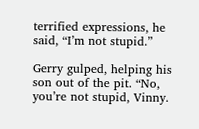terrified expressions, he said, “I’m not stupid.”

Gerry gulped, helping his son out of the pit. “No, you’re not stupid, Vinny.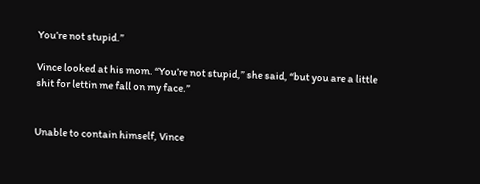You’re not stupid.”

Vince looked at his mom. “You’re not stupid,” she said, “but you are a little shit for lettin me fall on my face.”


Unable to contain himself, Vince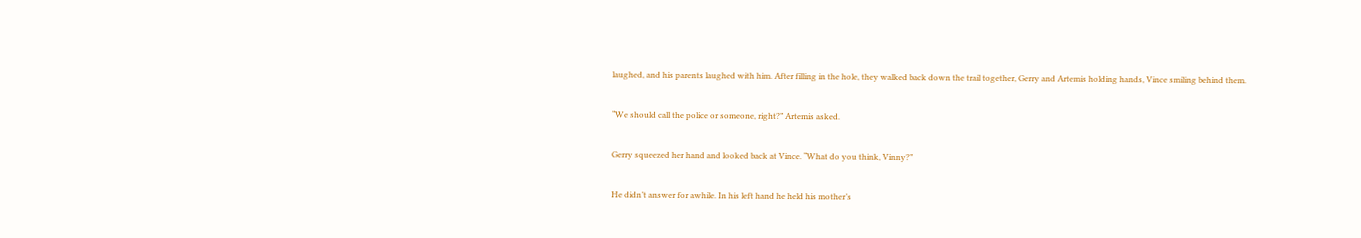laughed, and his parents laughed with him. After filling in the hole, they walked back down the trail together, Gerry and Artemis holding hands, Vince smiling behind them.

“We should call the police or someone, right?” Artemis asked.

Gerry squeezed her hand and looked back at Vince. “What do you think, Vinny?”

He didn’t answer for awhile. In his left hand he held his mother’s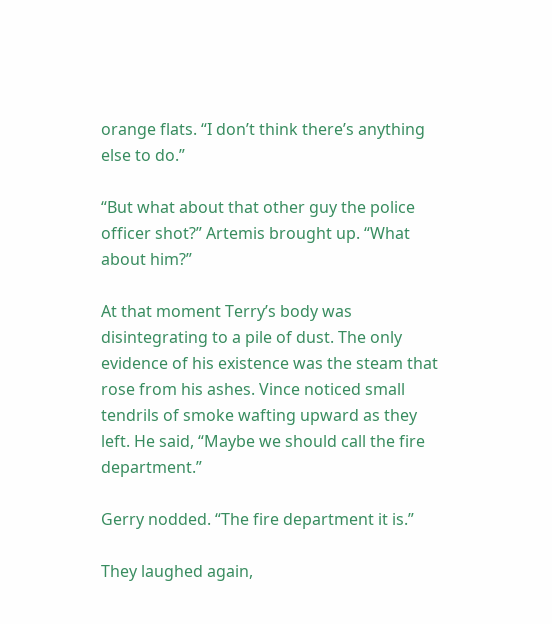orange flats. “I don’t think there’s anything else to do.”

“But what about that other guy the police officer shot?” Artemis brought up. “What about him?”

At that moment Terry’s body was disintegrating to a pile of dust. The only evidence of his existence was the steam that rose from his ashes. Vince noticed small tendrils of smoke wafting upward as they left. He said, “Maybe we should call the fire department.”

Gerry nodded. “The fire department it is.”

They laughed again,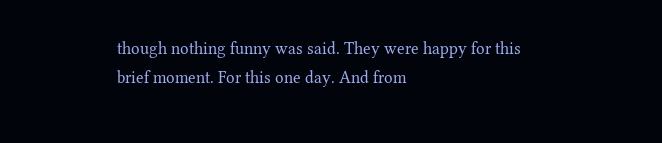though nothing funny was said. They were happy for this brief moment. For this one day. And from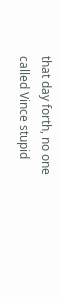that day forth, no one called Vince stupid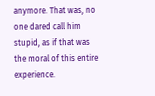anymore. That was, no one dared call him stupid, as if that was the moral of this entire experience.